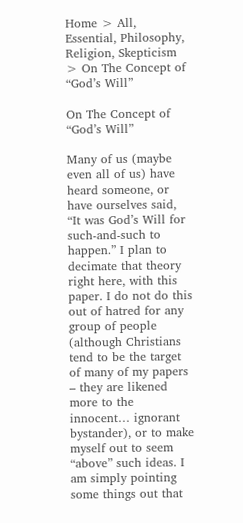Home > All, Essential, Philosophy, Religion, Skepticism > On The Concept of “God’s Will”

On The Concept of “God’s Will”

Many of us (maybe even all of us) have heard someone, or have ourselves said, “It was God’s Will for such-and-such to happen.” I plan to decimate that theory right here, with this paper. I do not do this out of hatred for any group of people (although Christians tend to be the target of many of my papers – they are likened more to the innocent… ignorant bystander), or to make myself out to seem “above” such ideas. I am simply pointing some things out that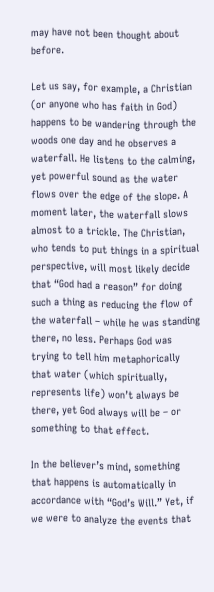may have not been thought about before.

Let us say, for example, a Christian (or anyone who has faith in God) happens to be wandering through the woods one day and he observes a waterfall. He listens to the calming, yet powerful sound as the water flows over the edge of the slope. A moment later, the waterfall slows almost to a trickle. The Christian, who tends to put things in a spiritual perspective, will most likely decide that “God had a reason” for doing such a thing as reducing the flow of the waterfall – while he was standing there, no less. Perhaps God was trying to tell him metaphorically that water (which spiritually, represents life) won’t always be there, yet God always will be – or something to that effect.

In the believer’s mind, something that happens is automatically in accordance with “God’s Will.” Yet, if we were to analyze the events that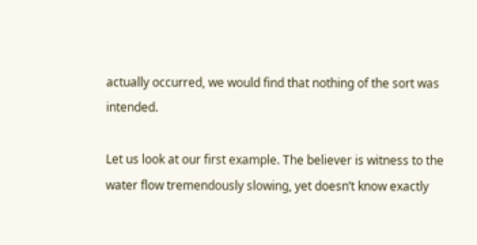actually occurred, we would find that nothing of the sort was intended.

Let us look at our first example. The believer is witness to the water flow tremendously slowing, yet doesn’t know exactly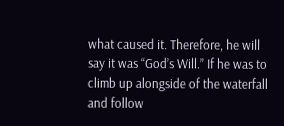what caused it. Therefore, he will say it was “God’s Will.” If he was to climb up alongside of the waterfall and follow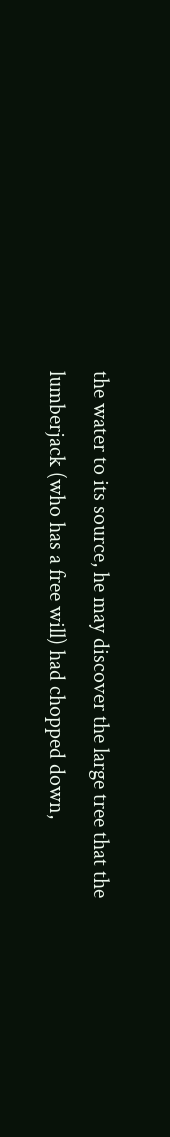the water to its source, he may discover the large tree that the lumberjack (who has a free will) had chopped down,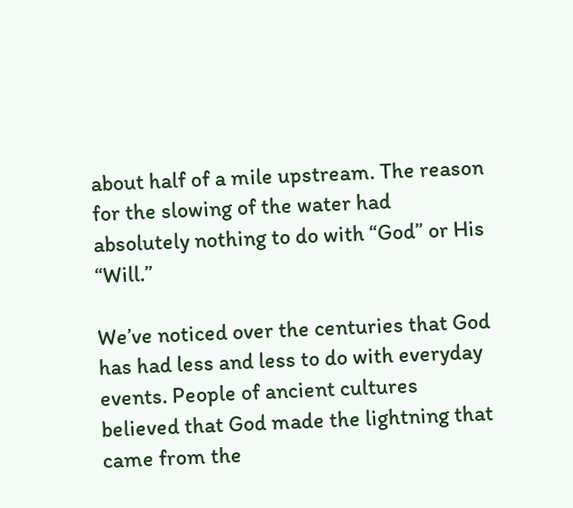about half of a mile upstream. The reason for the slowing of the water had absolutely nothing to do with “God” or His “Will.”

We’ve noticed over the centuries that God has had less and less to do with everyday events. People of ancient cultures believed that God made the lightning that came from the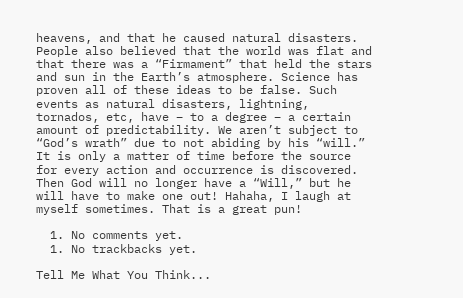heavens, and that he caused natural disasters. People also believed that the world was flat and that there was a “Firmament” that held the stars and sun in the Earth’s atmosphere. Science has proven all of these ideas to be false. Such events as natural disasters, lightning, tornados, etc, have – to a degree – a certain amount of predictability. We aren’t subject to “God’s wrath” due to not abiding by his “will.” It is only a matter of time before the source for every action and occurrence is discovered. Then God will no longer have a “Will,” but he will have to make one out! Hahaha, I laugh at myself sometimes. That is a great pun!

  1. No comments yet.
  1. No trackbacks yet.

Tell Me What You Think...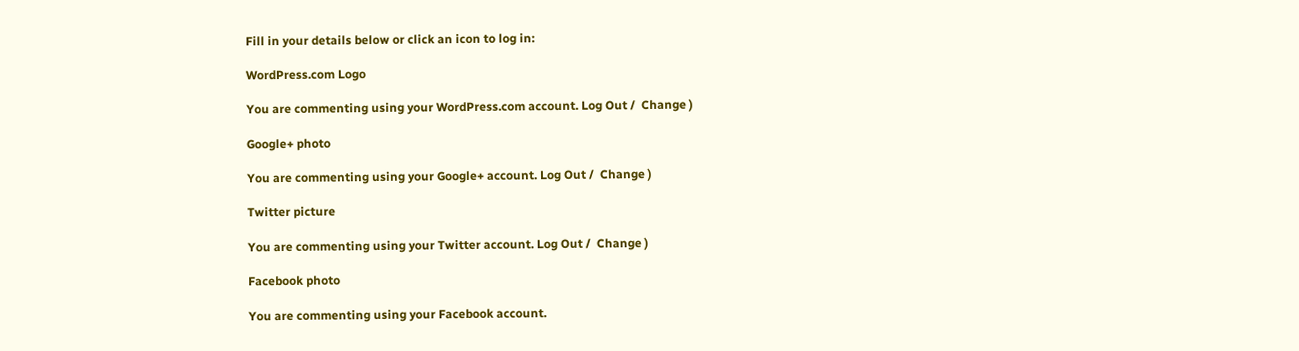Fill in your details below or click an icon to log in:

WordPress.com Logo

You are commenting using your WordPress.com account. Log Out /  Change )

Google+ photo

You are commenting using your Google+ account. Log Out /  Change )

Twitter picture

You are commenting using your Twitter account. Log Out /  Change )

Facebook photo

You are commenting using your Facebook account.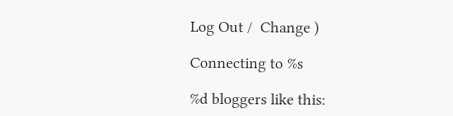Log Out /  Change )

Connecting to %s

%d bloggers like this: